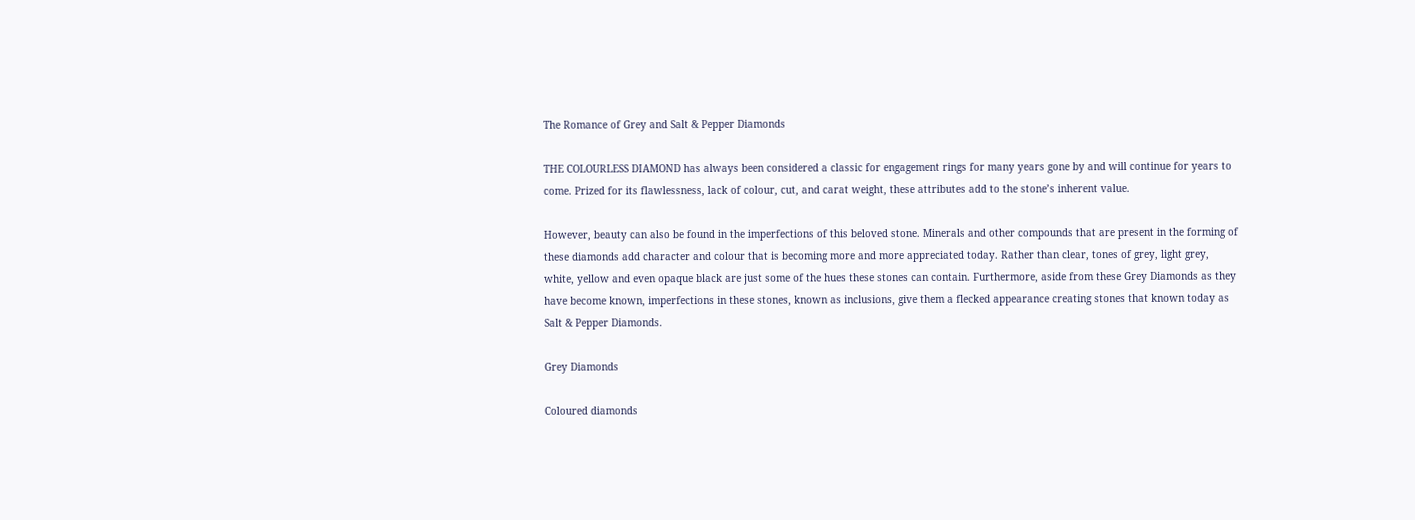The Romance of Grey and Salt & Pepper Diamonds

THE COLOURLESS DIAMOND has always been considered a classic for engagement rings for many years gone by and will continue for years to come. Prized for its flawlessness, lack of colour, cut, and carat weight, these attributes add to the stone’s inherent value.

However, beauty can also be found in the imperfections of this beloved stone. Minerals and other compounds that are present in the forming of these diamonds add character and colour that is becoming more and more appreciated today. Rather than clear, tones of grey, light grey, white, yellow and even opaque black are just some of the hues these stones can contain. Furthermore, aside from these Grey Diamonds as they have become known, imperfections in these stones, known as inclusions, give them a flecked appearance creating stones that known today as Salt & Pepper Diamonds.

Grey Diamonds

Coloured diamonds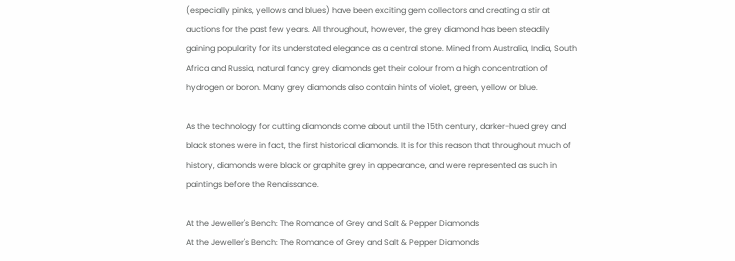(especially pinks, yellows and blues) have been exciting gem collectors and creating a stir at auctions for the past few years. All throughout, however, the grey diamond has been steadily gaining popularity for its understated elegance as a central stone. Mined from Australia, India, South Africa and Russia, natural fancy grey diamonds get their colour from a high concentration of hydrogen or boron. Many grey diamonds also contain hints of violet, green, yellow or blue.

As the technology for cutting diamonds come about until the 15th century, darker-hued grey and black stones were in fact, the first historical diamonds. It is for this reason that throughout much of history, diamonds were black or graphite grey in appearance, and were represented as such in paintings before the Renaissance.

At the Jeweller's Bench: The Romance of Grey and Salt & Pepper Diamonds
At the Jeweller's Bench: The Romance of Grey and Salt & Pepper Diamonds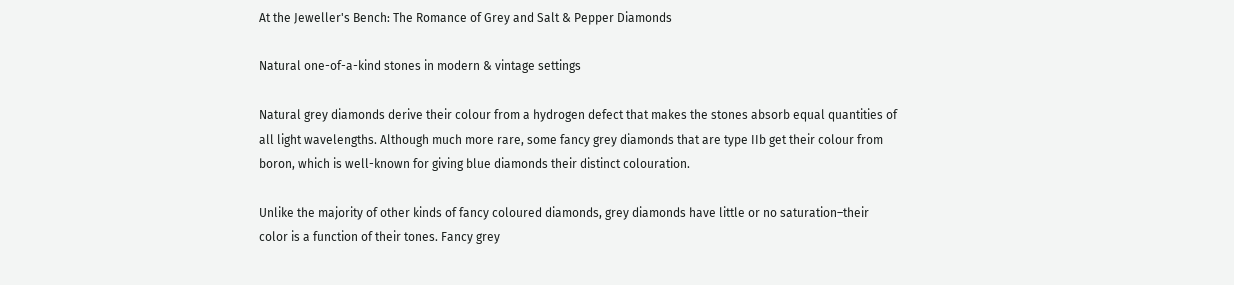At the Jeweller's Bench: The Romance of Grey and Salt & Pepper Diamonds

Natural one-of-a-kind stones in modern & vintage settings

Natural grey diamonds derive their colour from a hydrogen defect that makes the stones absorb equal quantities of all light wavelengths. Although much more rare, some fancy grey diamonds that are type IIb get their colour from boron, which is well-known for giving blue diamonds their distinct colouration.

Unlike the majority of other kinds of fancy coloured diamonds, grey diamonds have little or no saturation–their color is a function of their tones. Fancy grey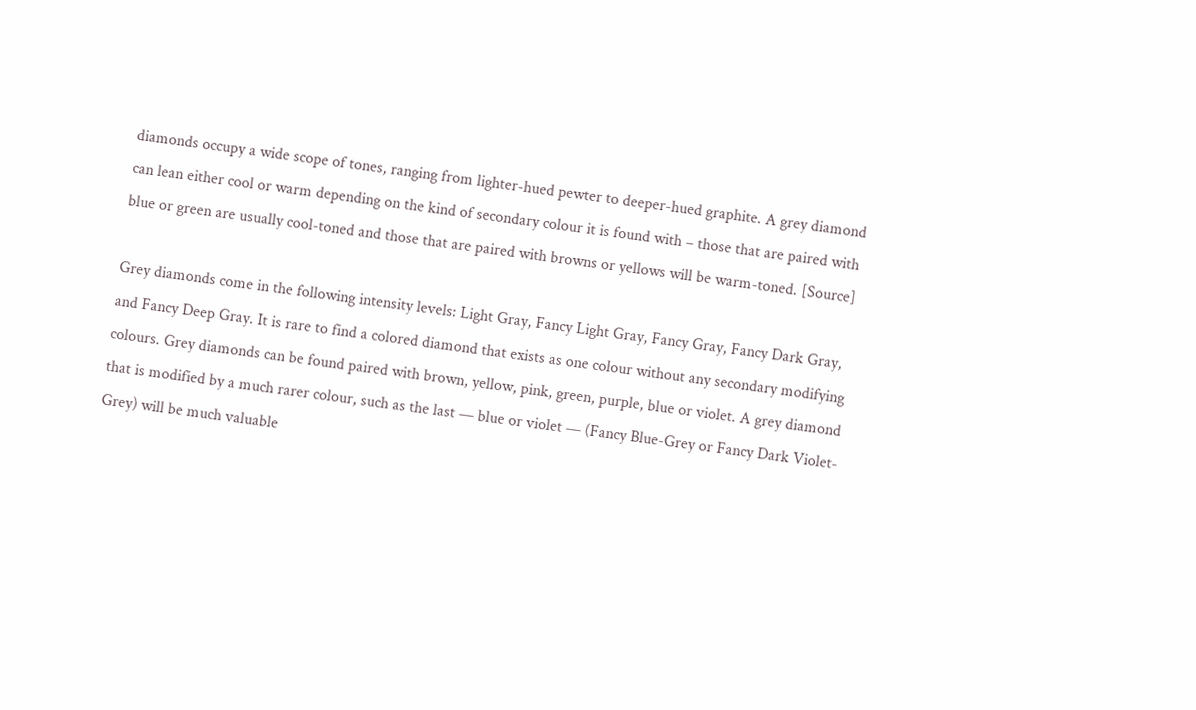diamonds occupy a wide scope of tones, ranging from lighter-hued pewter to deeper-hued graphite. A grey diamond can lean either cool or warm depending on the kind of secondary colour it is found with – those that are paired with blue or green are usually cool-toned and those that are paired with browns or yellows will be warm-toned. [Source]

Grey diamonds come in the following intensity levels: Light Gray, Fancy Light Gray, Fancy Gray, Fancy Dark Gray, and Fancy Deep Gray. It is rare to find a colored diamond that exists as one colour without any secondary modifying colours. Grey diamonds can be found paired with brown, yellow, pink, green, purple, blue or violet. A grey diamond that is modified by a much rarer colour, such as the last — blue or violet — (Fancy Blue-Grey or Fancy Dark Violet-Grey) will be much valuable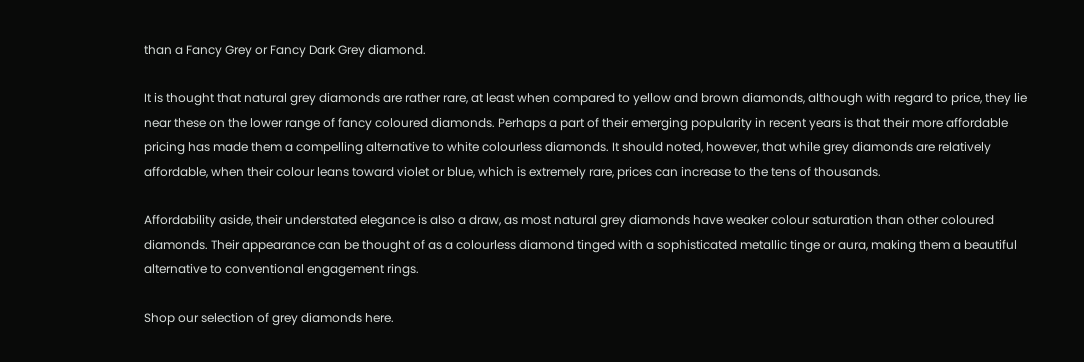than a Fancy Grey or Fancy Dark Grey diamond.

It is thought that natural grey diamonds are rather rare, at least when compared to yellow and brown diamonds, although with regard to price, they lie near these on the lower range of fancy coloured diamonds. Perhaps a part of their emerging popularity in recent years is that their more affordable pricing has made them a compelling alternative to white colourless diamonds. It should noted, however, that while grey diamonds are relatively affordable, when their colour leans toward violet or blue, which is extremely rare, prices can increase to the tens of thousands.

Affordability aside, their understated elegance is also a draw, as most natural grey diamonds have weaker colour saturation than other coloured diamonds. Their appearance can be thought of as a colourless diamond tinged with a sophisticated metallic tinge or aura, making them a beautiful alternative to conventional engagement rings.

Shop our selection of grey diamonds here.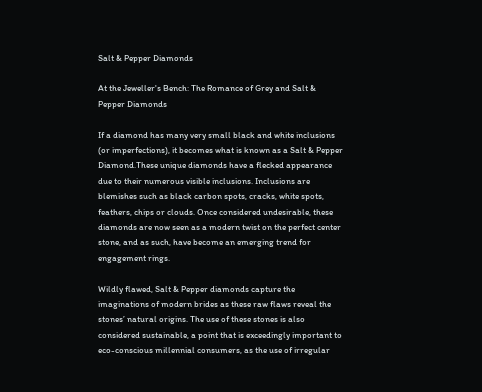Salt & Pepper Diamonds

At the Jeweller's Bench: The Romance of Grey and Salt & Pepper Diamonds

If a diamond has many very small black and white inclusions (or imperfections), it becomes what is known as a Salt & Pepper Diamond.These unique diamonds have a flecked appearance due to their numerous visible inclusions. Inclusions are blemishes such as black carbon spots, cracks, white spots, feathers, chips or clouds. Once considered undesirable, these diamonds are now seen as a modern twist on the perfect center stone, and as such, have become an emerging trend for engagement rings.

Wildly flawed, Salt & Pepper diamonds capture the imaginations of modern brides as these raw flaws reveal the stones’ natural origins. The use of these stones is also considered sustainable, a point that is exceedingly important to eco-conscious millennial consumers, as the use of irregular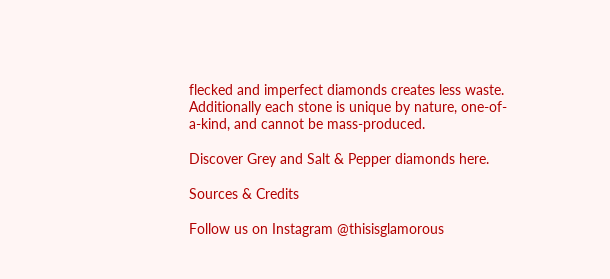flecked and imperfect diamonds creates less waste. Additionally each stone is unique by nature, one-of-a-kind, and cannot be mass-produced.

Discover Grey and Salt & Pepper diamonds here.

Sources & Credits

Follow us on Instagram @thisisglamorous